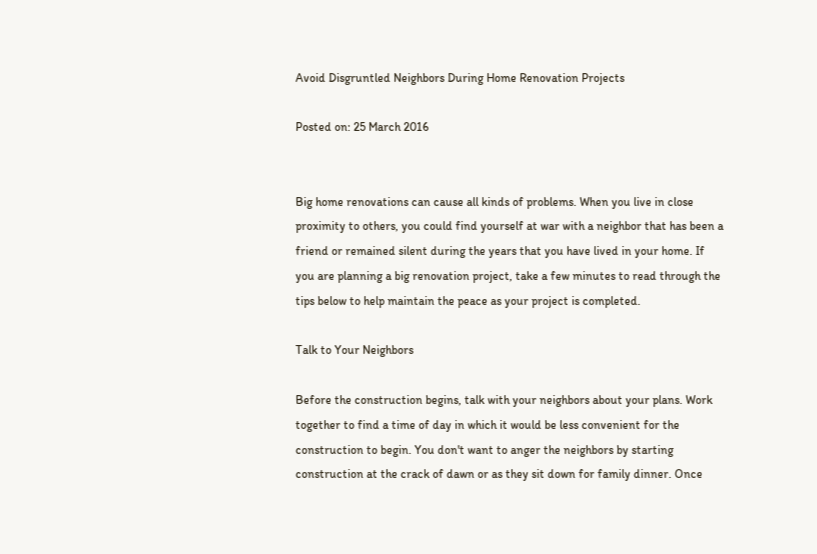Avoid Disgruntled Neighbors During Home Renovation Projects

Posted on: 25 March 2016


Big home renovations can cause all kinds of problems. When you live in close proximity to others, you could find yourself at war with a neighbor that has been a friend or remained silent during the years that you have lived in your home. If you are planning a big renovation project, take a few minutes to read through the tips below to help maintain the peace as your project is completed.

Talk to Your Neighbors

Before the construction begins, talk with your neighbors about your plans. Work together to find a time of day in which it would be less convenient for the construction to begin. You don't want to anger the neighbors by starting construction at the crack of dawn or as they sit down for family dinner. Once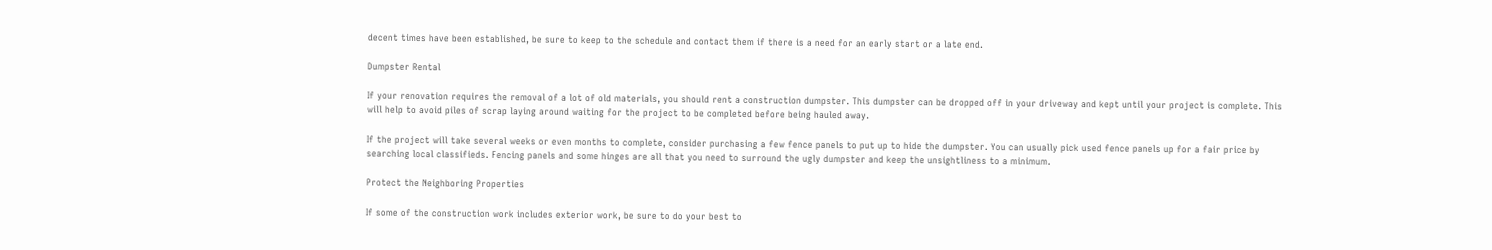decent times have been established, be sure to keep to the schedule and contact them if there is a need for an early start or a late end.

Dumpster Rental

If your renovation requires the removal of a lot of old materials, you should rent a construction dumpster. This dumpster can be dropped off in your driveway and kept until your project is complete. This will help to avoid piles of scrap laying around waiting for the project to be completed before being hauled away.

If the project will take several weeks or even months to complete, consider purchasing a few fence panels to put up to hide the dumpster. You can usually pick used fence panels up for a fair price by searching local classifieds. Fencing panels and some hinges are all that you need to surround the ugly dumpster and keep the unsightliness to a minimum.

Protect the Neighboring Properties

If some of the construction work includes exterior work, be sure to do your best to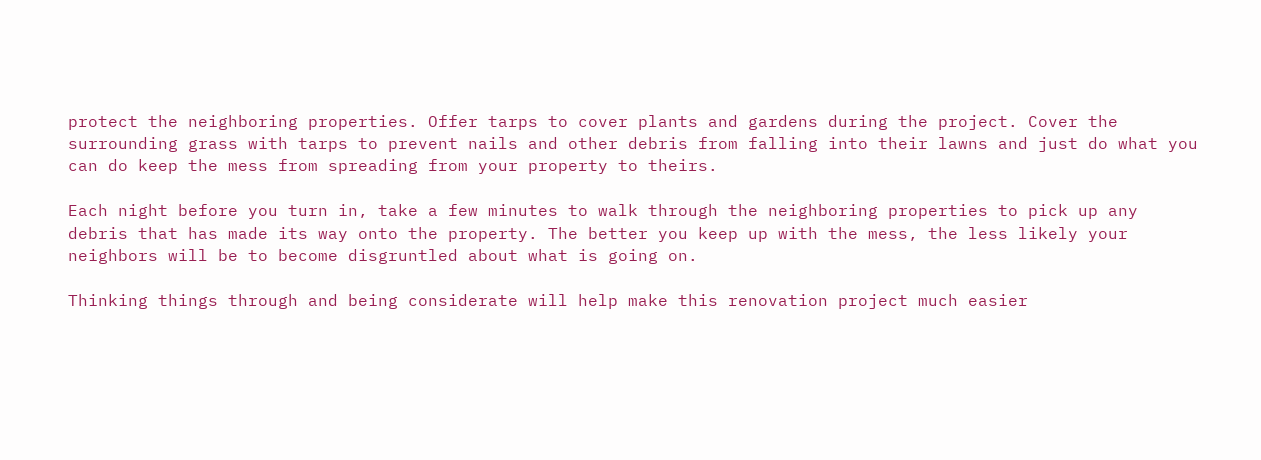protect the neighboring properties. Offer tarps to cover plants and gardens during the project. Cover the surrounding grass with tarps to prevent nails and other debris from falling into their lawns and just do what you can do keep the mess from spreading from your property to theirs.

Each night before you turn in, take a few minutes to walk through the neighboring properties to pick up any debris that has made its way onto the property. The better you keep up with the mess, the less likely your neighbors will be to become disgruntled about what is going on.

Thinking things through and being considerate will help make this renovation project much easier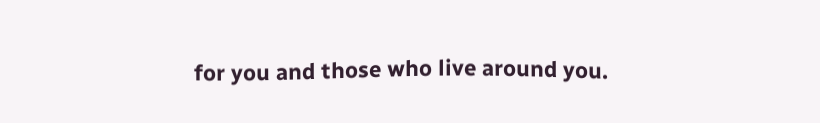for you and those who live around you.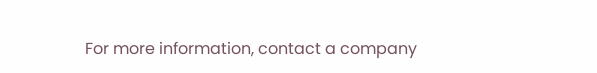For more information, contact a company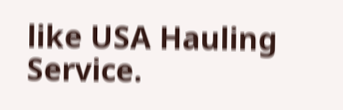like USA Hauling Service.